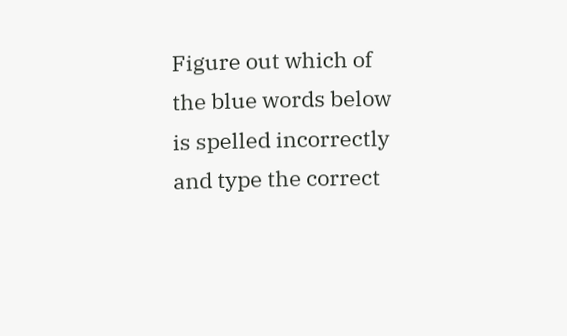Figure out which of the blue words below is spelled incorrectly and type the correct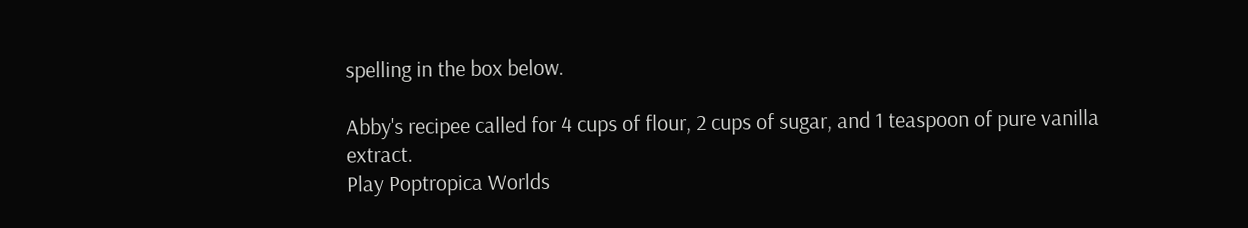spelling in the box below.

Abby's recipee called for 4 cups of flour, 2 cups of sugar, and 1 teaspoon of pure vanilla extract.
Play Poptropica Worlds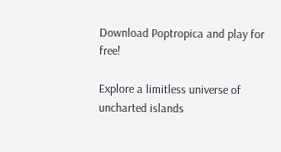Download Poptropica and play for free!

Explore a limitless universe of uncharted islands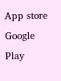App store
Google Play